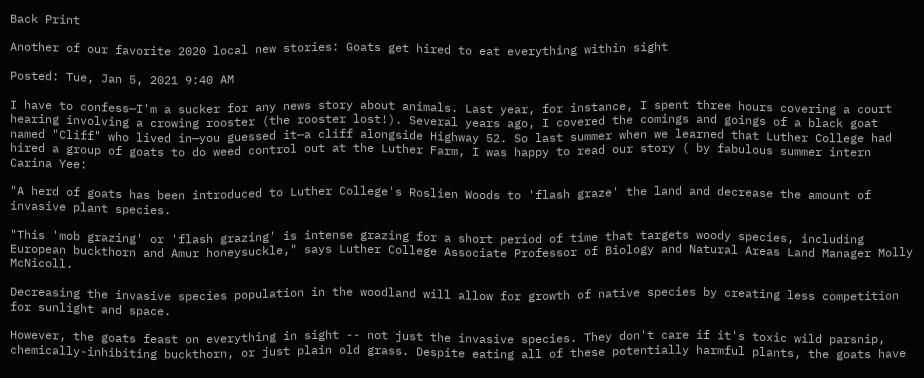Back Print

Another of our favorite 2020 local new stories: Goats get hired to eat everything within sight

Posted: Tue, Jan 5, 2021 9:40 AM

I have to confess—I'm a sucker for any news story about animals. Last year, for instance, I spent three hours covering a court hearing involving a crowing rooster (the rooster lost!). Several years ago, I covered the comings and goings of a black goat named "Cliff" who lived in—you guessed it—a cliff alongside Highway 52. So last summer when we learned that Luther College had hired a group of goats to do weed control out at the Luther Farm, I was happy to read our story ( by fabulous summer intern Carina Yee:

"A herd of goats has been introduced to Luther College's Roslien Woods to 'flash graze' the land and decrease the amount of invasive plant species.

"This 'mob grazing' or 'flash grazing' is intense grazing for a short period of time that targets woody species, including European buckthorn and Amur honeysuckle," says Luther College Associate Professor of Biology and Natural Areas Land Manager Molly McNicoll.

Decreasing the invasive species population in the woodland will allow for growth of native species by creating less competition for sunlight and space.

However, the goats feast on everything in sight -- not just the invasive species. They don't care if it's toxic wild parsnip, chemically-inhibiting buckthorn, or just plain old grass. Despite eating all of these potentially harmful plants, the goats have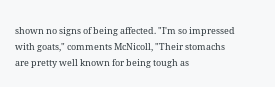shown no signs of being affected. "I'm so impressed with goats," comments McNicoll, "Their stomachs are pretty well known for being tough as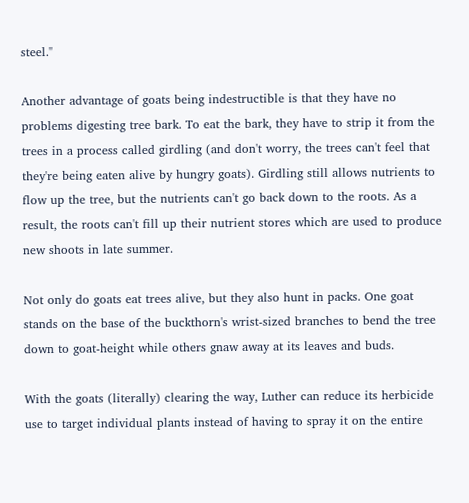steel."

Another advantage of goats being indestructible is that they have no problems digesting tree bark. To eat the bark, they have to strip it from the trees in a process called girdling (and don't worry, the trees can't feel that they're being eaten alive by hungry goats). Girdling still allows nutrients to flow up the tree, but the nutrients can't go back down to the roots. As a result, the roots can't fill up their nutrient stores which are used to produce new shoots in late summer.

Not only do goats eat trees alive, but they also hunt in packs. One goat stands on the base of the buckthorn's wrist-sized branches to bend the tree down to goat-height while others gnaw away at its leaves and buds.

With the goats (literally) clearing the way, Luther can reduce its herbicide use to target individual plants instead of having to spray it on the entire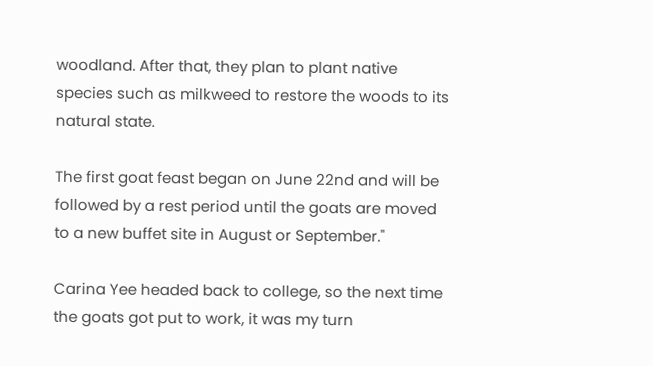woodland. After that, they plan to plant native species such as milkweed to restore the woods to its natural state.

The first goat feast began on June 22nd and will be followed by a rest period until the goats are moved to a new buffet site in August or September."

Carina Yee headed back to college, so the next time the goats got put to work, it was my turn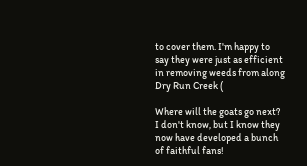to cover them. I'm happy to say they were just as efficient in removing weeds from along Dry Run Creek (

Where will the goats go next? I don't know, but I know they now have developed a bunch of faithful fans!